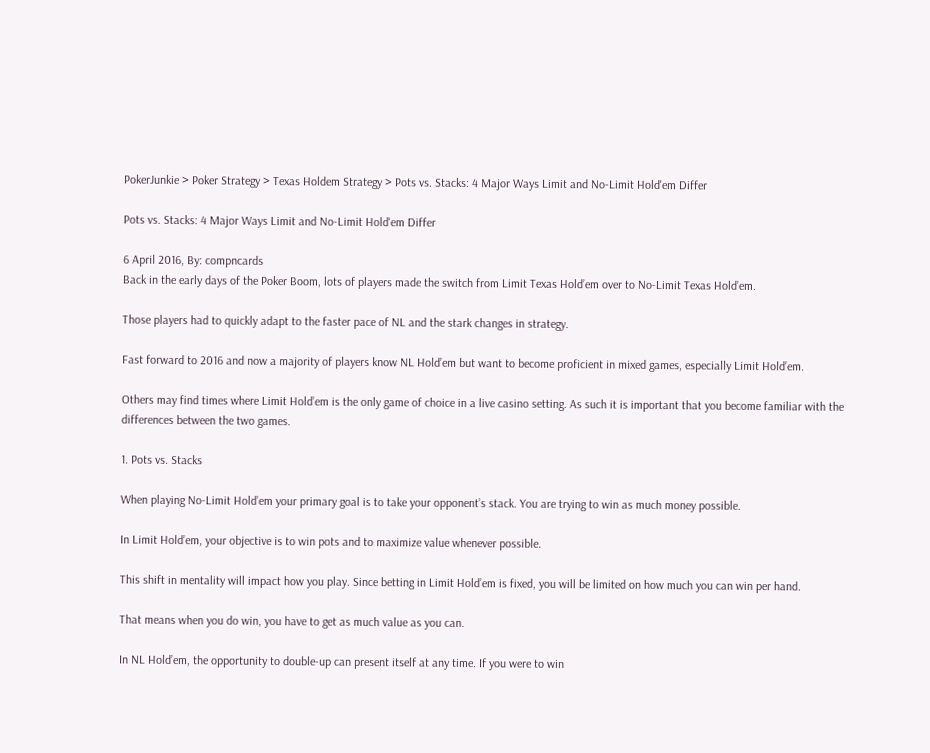PokerJunkie > Poker Strategy > Texas Holdem Strategy > Pots vs. Stacks: 4 Major Ways Limit and No-Limit Hold'em Differ

Pots vs. Stacks: 4 Major Ways Limit and No-Limit Hold'em Differ

6 April 2016, By: compncards
Back in the early days of the Poker Boom, lots of players made the switch from Limit Texas Hold’em over to No-Limit Texas Hold’em.

Those players had to quickly adapt to the faster pace of NL and the stark changes in strategy.

Fast forward to 2016 and now a majority of players know NL Hold’em but want to become proficient in mixed games, especially Limit Hold’em.

Others may find times where Limit Hold’em is the only game of choice in a live casino setting. As such it is important that you become familiar with the differences between the two games.

1. Pots vs. Stacks

When playing No-Limit Hold’em your primary goal is to take your opponent’s stack. You are trying to win as much money possible.

In Limit Hold’em, your objective is to win pots and to maximize value whenever possible.

This shift in mentality will impact how you play. Since betting in Limit Hold’em is fixed, you will be limited on how much you can win per hand.

That means when you do win, you have to get as much value as you can.

In NL Hold’em, the opportunity to double-up can present itself at any time. If you were to win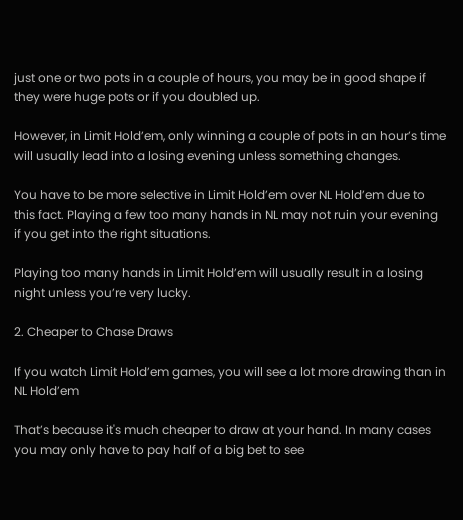just one or two pots in a couple of hours, you may be in good shape if they were huge pots or if you doubled up.

However, in Limit Hold’em, only winning a couple of pots in an hour’s time will usually lead into a losing evening unless something changes.

You have to be more selective in Limit Hold’em over NL Hold’em due to this fact. Playing a few too many hands in NL may not ruin your evening if you get into the right situations.

Playing too many hands in Limit Hold’em will usually result in a losing night unless you’re very lucky.

2. Cheaper to Chase Draws

If you watch Limit Hold’em games, you will see a lot more drawing than in NL Hold’em

That’s because it's much cheaper to draw at your hand. In many cases you may only have to pay half of a big bet to see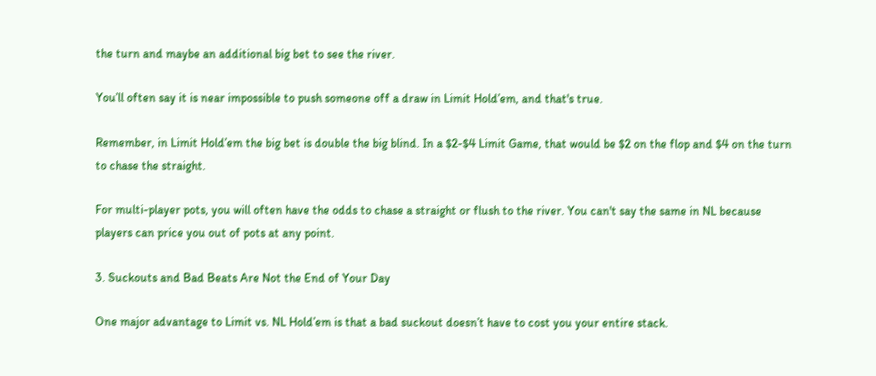the turn and maybe an additional big bet to see the river.

You’ll often say it is near impossible to push someone off a draw in Limit Hold’em, and that's true.

Remember, in Limit Hold’em the big bet is double the big blind. In a $2-$4 Limit Game, that would be $2 on the flop and $4 on the turn to chase the straight.

For multi-player pots, you will often have the odds to chase a straight or flush to the river. You can't say the same in NL because players can price you out of pots at any point.

3. Suckouts and Bad Beats Are Not the End of Your Day

One major advantage to Limit vs. NL Hold’em is that a bad suckout doesn’t have to cost you your entire stack.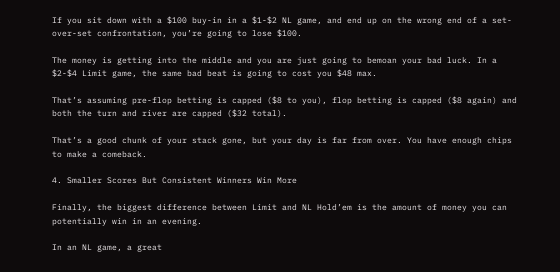If you sit down with a $100 buy-in in a $1-$2 NL game, and end up on the wrong end of a set-over-set confrontation, you’re going to lose $100.

The money is getting into the middle and you are just going to bemoan your bad luck. In a $2-$4 Limit game, the same bad beat is going to cost you $48 max.

That’s assuming pre-flop betting is capped ($8 to you), flop betting is capped ($8 again) and both the turn and river are capped ($32 total).

That’s a good chunk of your stack gone, but your day is far from over. You have enough chips to make a comeback.

4. Smaller Scores But Consistent Winners Win More

Finally, the biggest difference between Limit and NL Hold’em is the amount of money you can potentially win in an evening.

In an NL game, a great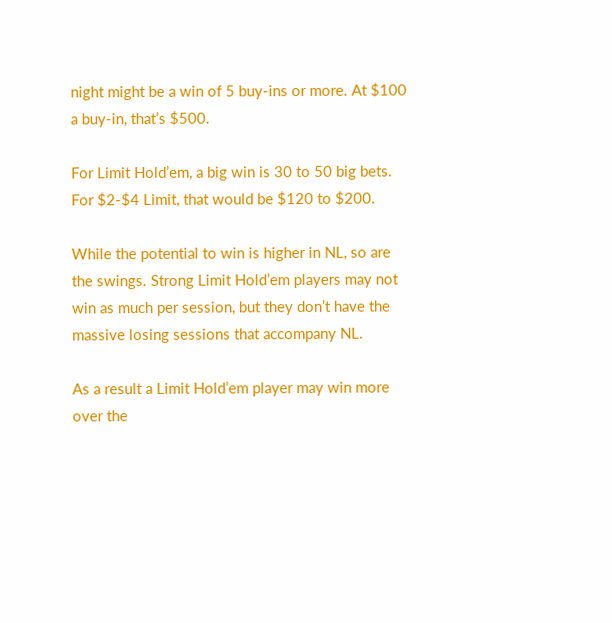night might be a win of 5 buy-ins or more. At $100 a buy-in, that’s $500.

For Limit Hold’em, a big win is 30 to 50 big bets. For $2-$4 Limit, that would be $120 to $200.

While the potential to win is higher in NL, so are the swings. Strong Limit Hold’em players may not win as much per session, but they don’t have the massive losing sessions that accompany NL.

As a result a Limit Hold’em player may win more over the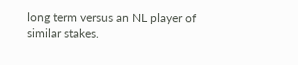long term versus an NL player of similar stakes.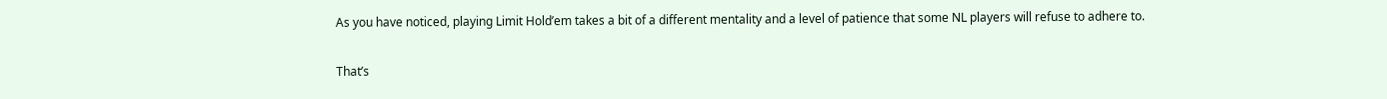As you have noticed, playing Limit Hold’em takes a bit of a different mentality and a level of patience that some NL players will refuse to adhere to.

That’s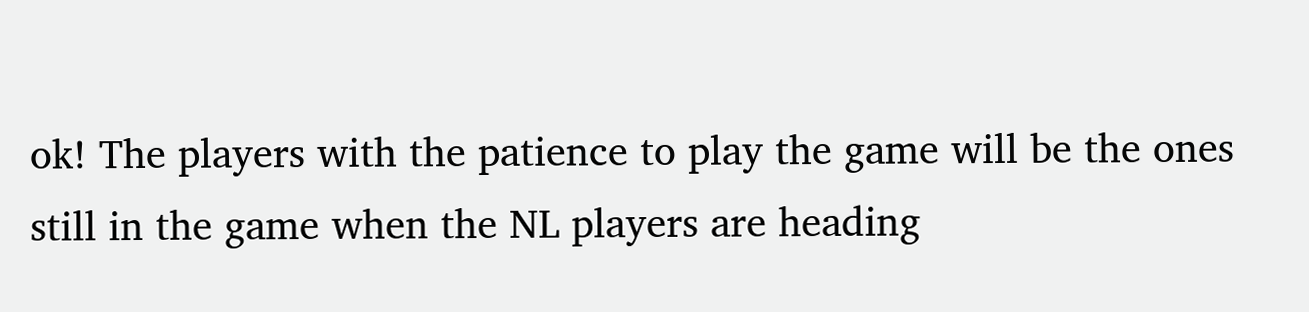ok! The players with the patience to play the game will be the ones still in the game when the NL players are heading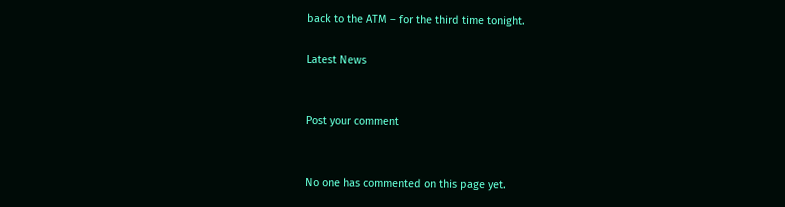back to the ATM – for the third time tonight.

Latest News


Post your comment


No one has commented on this page yet.